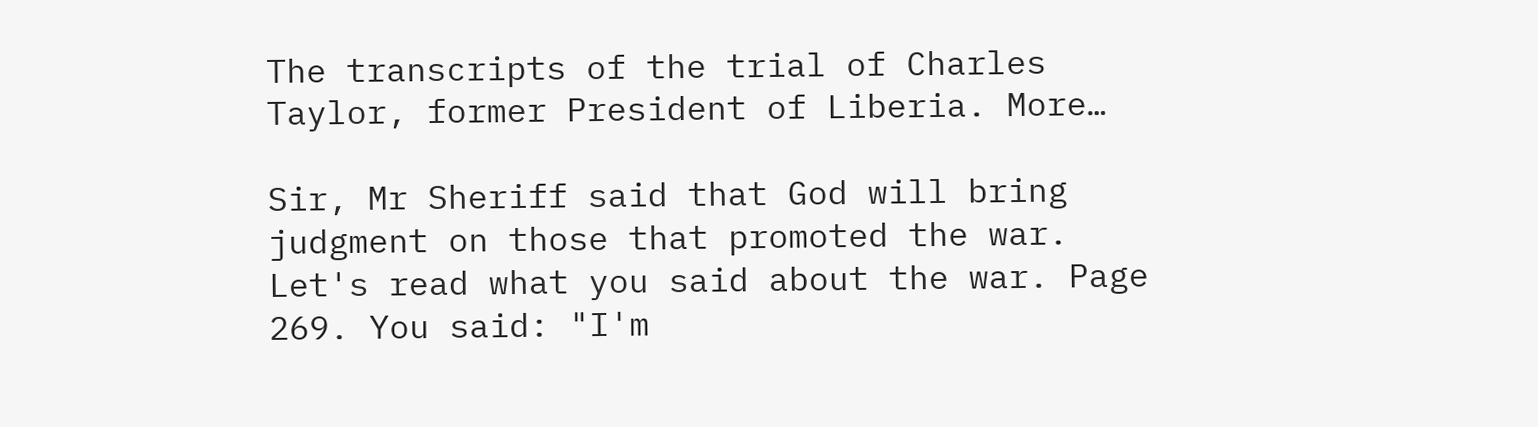The transcripts of the trial of Charles Taylor, former President of Liberia. More…

Sir, Mr Sheriff said that God will bring judgment on those that promoted the war. Let's read what you said about the war. Page 269. You said: "I'm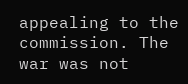appealing to the commission. The war was not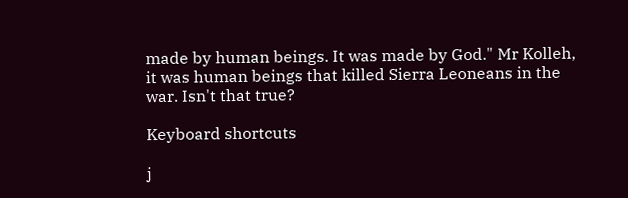made by human beings. It was made by God." Mr Kolleh, it was human beings that killed Sierra Leoneans in the war. Isn't that true?

Keyboard shortcuts

j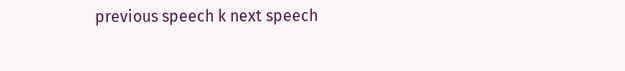previous speech k next speech